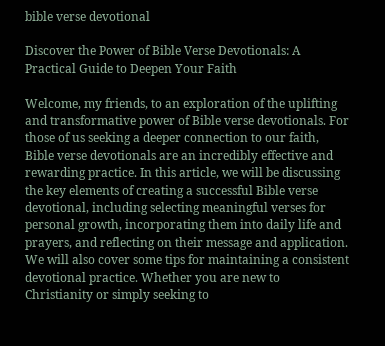bible verse devotional

Discover the Power of Bible Verse Devotionals: A Practical Guide to Deepen Your Faith

Welcome, my friends, to an exploration of the uplifting and transformative power of Bible verse devotionals. For those of us seeking a deeper connection to our faith, Bible verse devotionals are an incredibly effective and rewarding practice. In this article, we will be discussing the key elements of creating a successful Bible verse devotional, including selecting meaningful verses for personal growth, incorporating them into daily life and prayers, and reflecting on their message and application. We will also cover some tips for maintaining a consistent devotional practice. Whether you are new to Christianity or simply seeking to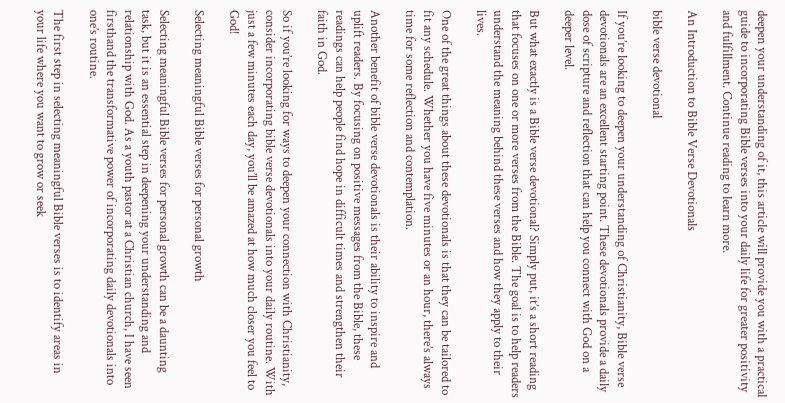deepen your understanding of it, this article will provide you with a practical guide to incorporating Bible verses into your daily life for greater positivity and fulfillment. Continue reading to learn more.

An Introduction to Bible Verse Devotionals

bible verse devotional

If you’re looking to deepen your understanding of Christianity, Bible verse devotionals are an excellent starting point. These devotionals provide a daily dose of scripture and reflection that can help you connect with God on a deeper level.

But what exactly is a Bible verse devotional? Simply put, it’s a short reading that focuses on one or more verses from the Bible. The goal is to help readers understand the meaning behind these verses and how they apply to their lives.

One of the great things about these devotionals is that they can be tailored to fit any schedule. Whether you have five minutes or an hour, there’s always time for some reflection and contemplation.

Another benefit of bible verse devotionals is their ability to inspire and uplift readers. By focusing on positive messages from the Bible, these readings can help people find hope in difficult times and strengthen their faith in God.

So if you’re looking for ways to deepen your connection with Christianity, consider incorporating bible verse devotionals into your daily routine. With just a few minutes each day, you’ll be amazed at how much closer you feel to God!

Selecting meaningful Bible verses for personal growth

Selecting meaningful Bible verses for personal growth can be a daunting task, but it is an essential step in deepening your understanding and relationship with God. As a youth pastor at a Christian church, I have seen firsthand the transformative power of incorporating daily devotionals into one’s routine.

The first step in selecting meaningful Bible verses is to identify areas in your life where you want to grow or seek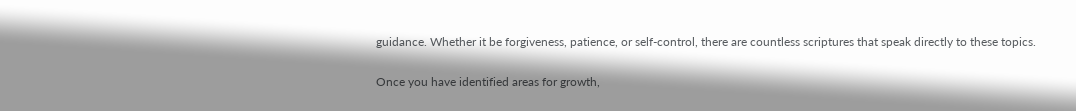guidance. Whether it be forgiveness, patience, or self-control, there are countless scriptures that speak directly to these topics.

Once you have identified areas for growth,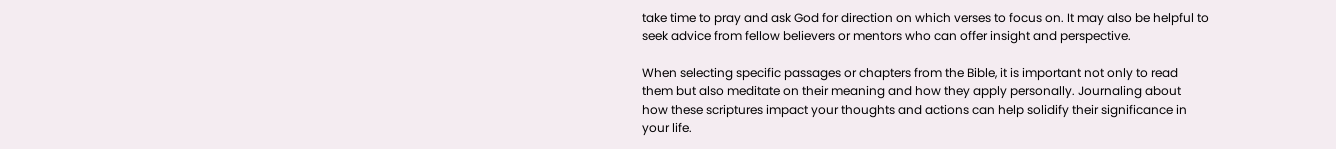take time to pray and ask God for direction on which verses to focus on. It may also be helpful to seek advice from fellow believers or mentors who can offer insight and perspective.

When selecting specific passages or chapters from the Bible, it is important not only to read them but also meditate on their meaning and how they apply personally. Journaling about how these scriptures impact your thoughts and actions can help solidify their significance in your life.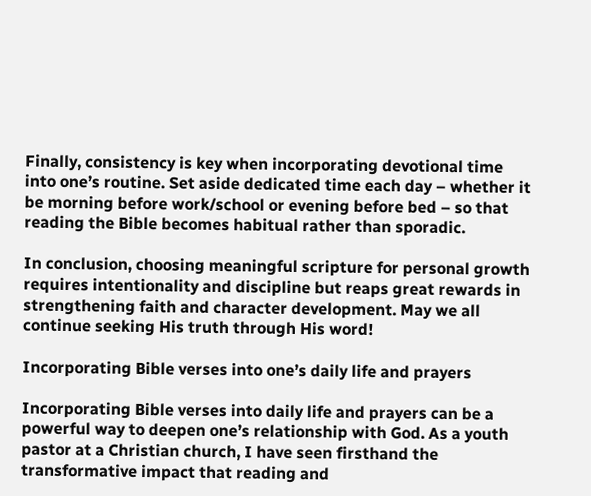Finally, consistency is key when incorporating devotional time into one’s routine. Set aside dedicated time each day – whether it be morning before work/school or evening before bed – so that reading the Bible becomes habitual rather than sporadic.

In conclusion, choosing meaningful scripture for personal growth requires intentionality and discipline but reaps great rewards in strengthening faith and character development. May we all continue seeking His truth through His word!

Incorporating Bible verses into one’s daily life and prayers

Incorporating Bible verses into daily life and prayers can be a powerful way to deepen one’s relationship with God. As a youth pastor at a Christian church, I have seen firsthand the transformative impact that reading and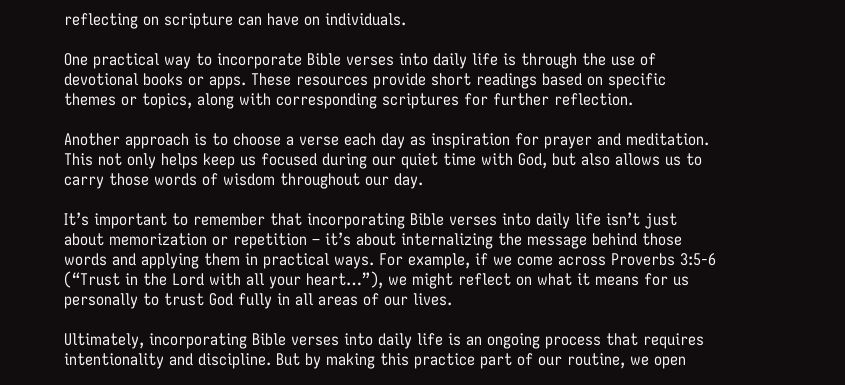reflecting on scripture can have on individuals.

One practical way to incorporate Bible verses into daily life is through the use of devotional books or apps. These resources provide short readings based on specific themes or topics, along with corresponding scriptures for further reflection.

Another approach is to choose a verse each day as inspiration for prayer and meditation. This not only helps keep us focused during our quiet time with God, but also allows us to carry those words of wisdom throughout our day.

It’s important to remember that incorporating Bible verses into daily life isn’t just about memorization or repetition – it’s about internalizing the message behind those words and applying them in practical ways. For example, if we come across Proverbs 3:5-6 (“Trust in the Lord with all your heart…”), we might reflect on what it means for us personally to trust God fully in all areas of our lives.

Ultimately, incorporating Bible verses into daily life is an ongoing process that requires intentionality and discipline. But by making this practice part of our routine, we open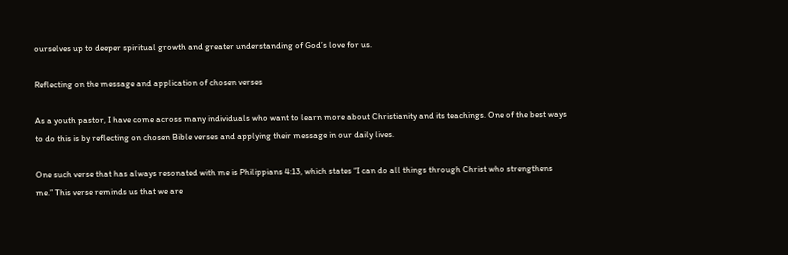ourselves up to deeper spiritual growth and greater understanding of God’s love for us.

Reflecting on the message and application of chosen verses

As a youth pastor, I have come across many individuals who want to learn more about Christianity and its teachings. One of the best ways to do this is by reflecting on chosen Bible verses and applying their message in our daily lives.

One such verse that has always resonated with me is Philippians 4:13, which states “I can do all things through Christ who strengthens me.” This verse reminds us that we are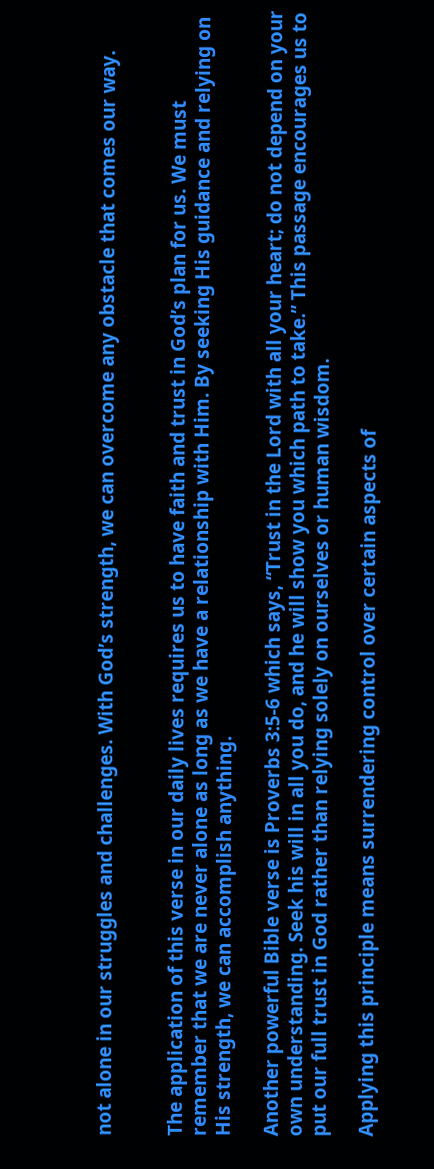not alone in our struggles and challenges. With God’s strength, we can overcome any obstacle that comes our way.


The application of this verse in our daily lives requires us to have faith and trust in God’s plan for us. We must remember that we are never alone as long as we have a relationship with Him. By seeking His guidance and relying on His strength, we can accomplish anything.

Another powerful Bible verse is Proverbs 3:5-6 which says, “Trust in the Lord with all your heart; do not depend on your own understanding. Seek his will in all you do, and he will show you which path to take.” This passage encourages us to put our full trust in God rather than relying solely on ourselves or human wisdom.

Applying this principle means surrendering control over certain aspects of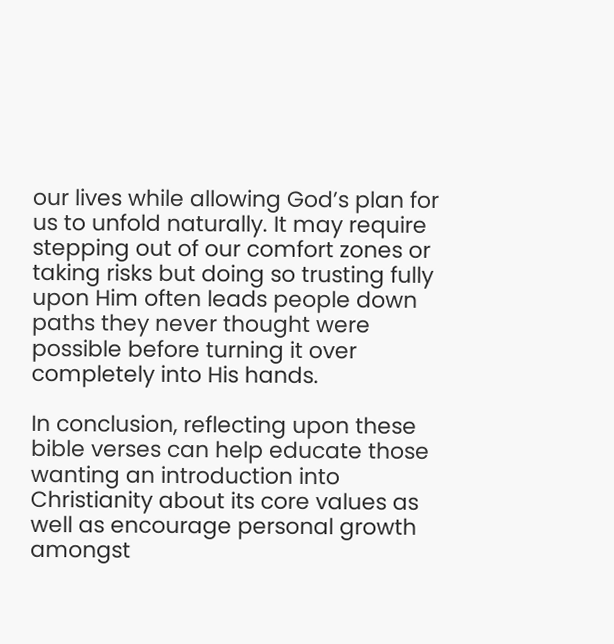our lives while allowing God’s plan for us to unfold naturally. It may require stepping out of our comfort zones or taking risks but doing so trusting fully upon Him often leads people down paths they never thought were possible before turning it over completely into His hands.

In conclusion, reflecting upon these bible verses can help educate those wanting an introduction into Christianity about its core values as well as encourage personal growth amongst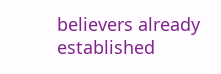believers already established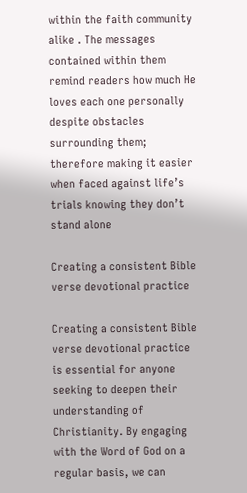within the faith community alike . The messages contained within them remind readers how much He loves each one personally despite obstacles surrounding them; therefore making it easier when faced against life’s trials knowing they don’t stand alone

Creating a consistent Bible verse devotional practice

Creating a consistent Bible verse devotional practice is essential for anyone seeking to deepen their understanding of Christianity. By engaging with the Word of God on a regular basis, we can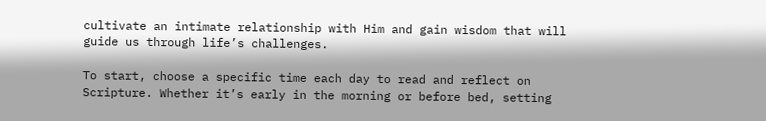cultivate an intimate relationship with Him and gain wisdom that will guide us through life’s challenges.

To start, choose a specific time each day to read and reflect on Scripture. Whether it’s early in the morning or before bed, setting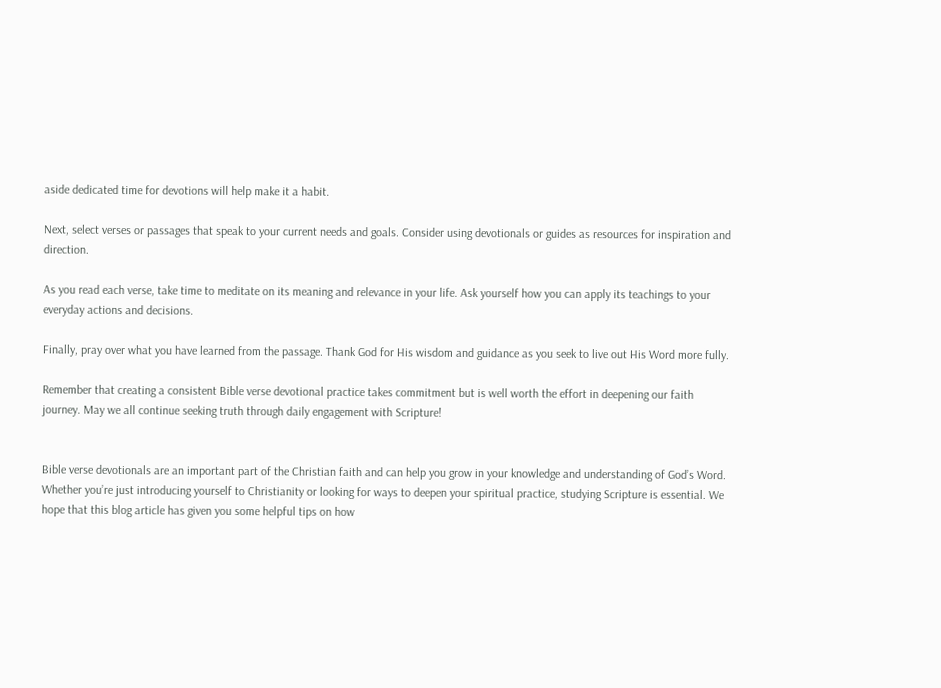aside dedicated time for devotions will help make it a habit.

Next, select verses or passages that speak to your current needs and goals. Consider using devotionals or guides as resources for inspiration and direction.

As you read each verse, take time to meditate on its meaning and relevance in your life. Ask yourself how you can apply its teachings to your everyday actions and decisions.

Finally, pray over what you have learned from the passage. Thank God for His wisdom and guidance as you seek to live out His Word more fully.

Remember that creating a consistent Bible verse devotional practice takes commitment but is well worth the effort in deepening our faith journey. May we all continue seeking truth through daily engagement with Scripture!


Bible verse devotionals are an important part of the Christian faith and can help you grow in your knowledge and understanding of God’s Word. Whether you’re just introducing yourself to Christianity or looking for ways to deepen your spiritual practice, studying Scripture is essential. We hope that this blog article has given you some helpful tips on how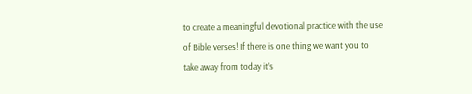to create a meaningful devotional practice with the use of Bible verses! If there is one thing we want you to take away from today it’s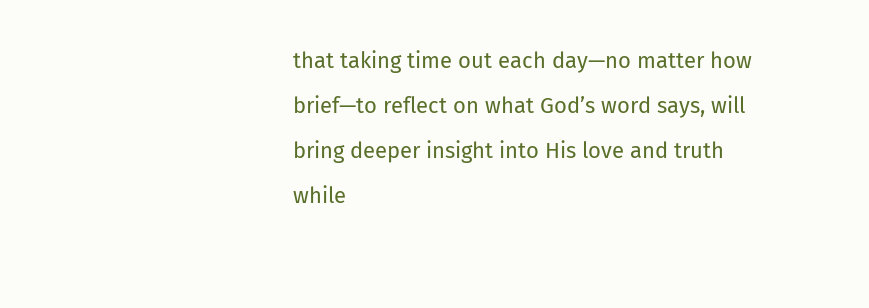that taking time out each day—no matter how brief—to reflect on what God’s word says, will bring deeper insight into His love and truth while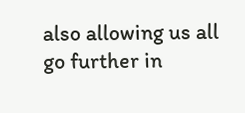also allowing us all go further in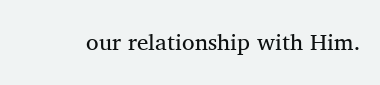our relationship with Him.